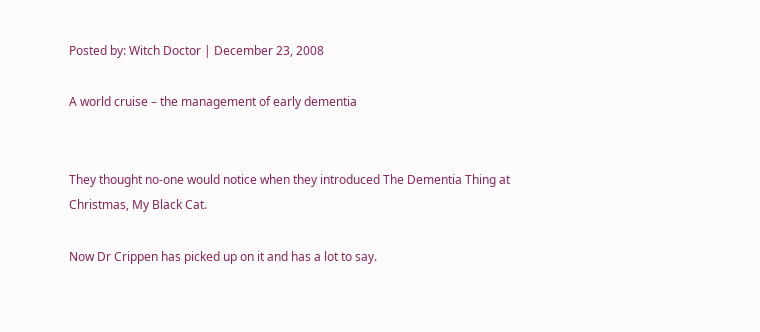Posted by: Witch Doctor | December 23, 2008

A world cruise – the management of early dementia


They thought no-one would notice when they introduced The Dementia Thing at Christmas, My Black Cat.

Now Dr Crippen has picked up on it and has a lot to say.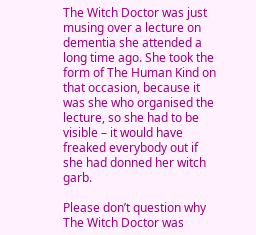The Witch Doctor was just musing over a lecture on dementia she attended a long time ago. She took the form of The Human Kind on that occasion, because it was she who organised the lecture, so she had to be visible – it would have freaked everybody out if she had donned her witch garb.

Please don’t question why The Witch Doctor was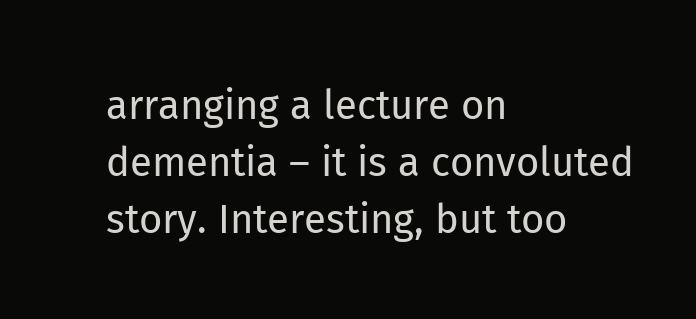arranging a lecture on dementia – it is a convoluted story. Interesting, but too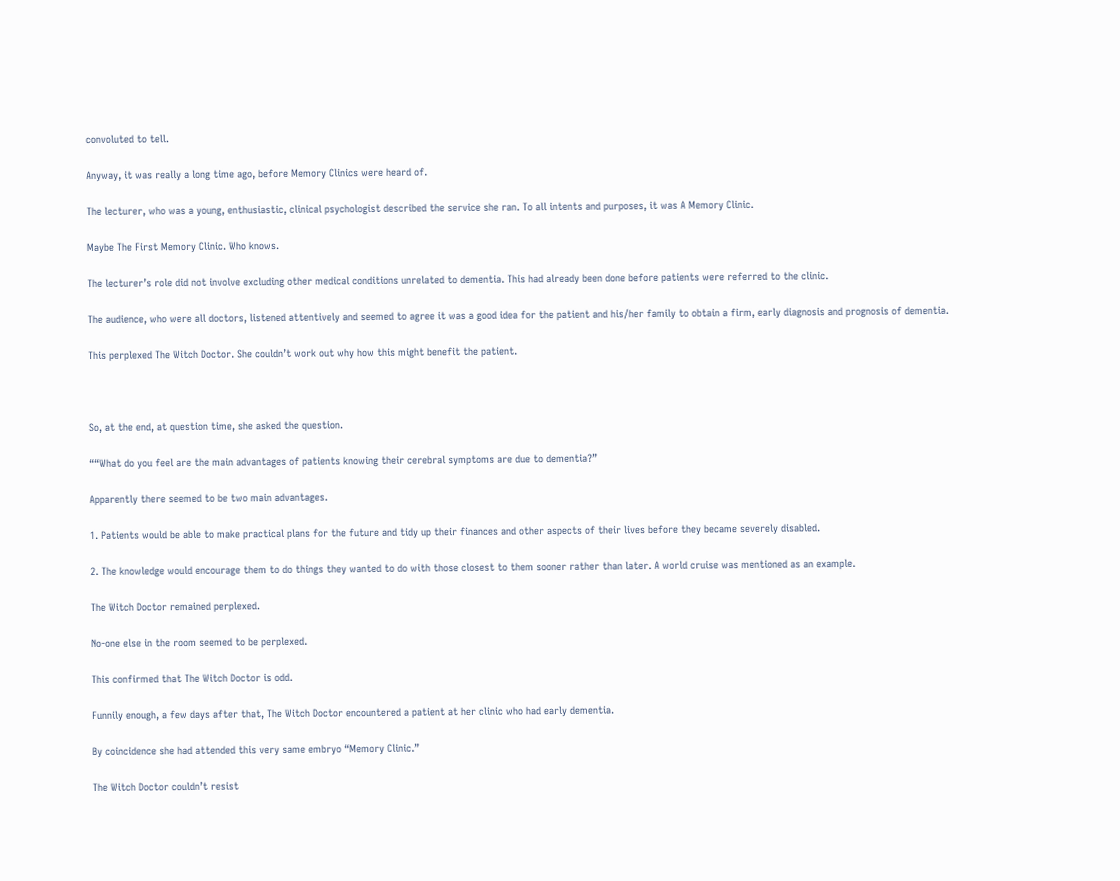convoluted to tell.

Anyway, it was really a long time ago, before Memory Clinics were heard of.

The lecturer, who was a young, enthusiastic, clinical psychologist described the service she ran. To all intents and purposes, it was A Memory Clinic.

Maybe The First Memory Clinic. Who knows.

The lecturer’s role did not involve excluding other medical conditions unrelated to dementia. This had already been done before patients were referred to the clinic.

The audience, who were all doctors, listened attentively and seemed to agree it was a good idea for the patient and his/her family to obtain a firm, early diagnosis and prognosis of dementia.

This perplexed The Witch Doctor. She couldn’t work out why how this might benefit the patient.



So, at the end, at question time, she asked the question.

““What do you feel are the main advantages of patients knowing their cerebral symptoms are due to dementia?”

Apparently there seemed to be two main advantages.

1. Patients would be able to make practical plans for the future and tidy up their finances and other aspects of their lives before they became severely disabled.

2. The knowledge would encourage them to do things they wanted to do with those closest to them sooner rather than later. A world cruise was mentioned as an example.

The Witch Doctor remained perplexed.

No-one else in the room seemed to be perplexed.

This confirmed that The Witch Doctor is odd.

Funnily enough, a few days after that, The Witch Doctor encountered a patient at her clinic who had early dementia.

By coincidence she had attended this very same embryo “Memory Clinic.”

The Witch Doctor couldn’t resist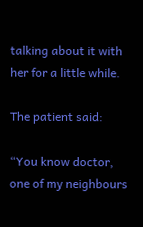talking about it with her for a little while.

The patient said:

“You know doctor, one of my neighbours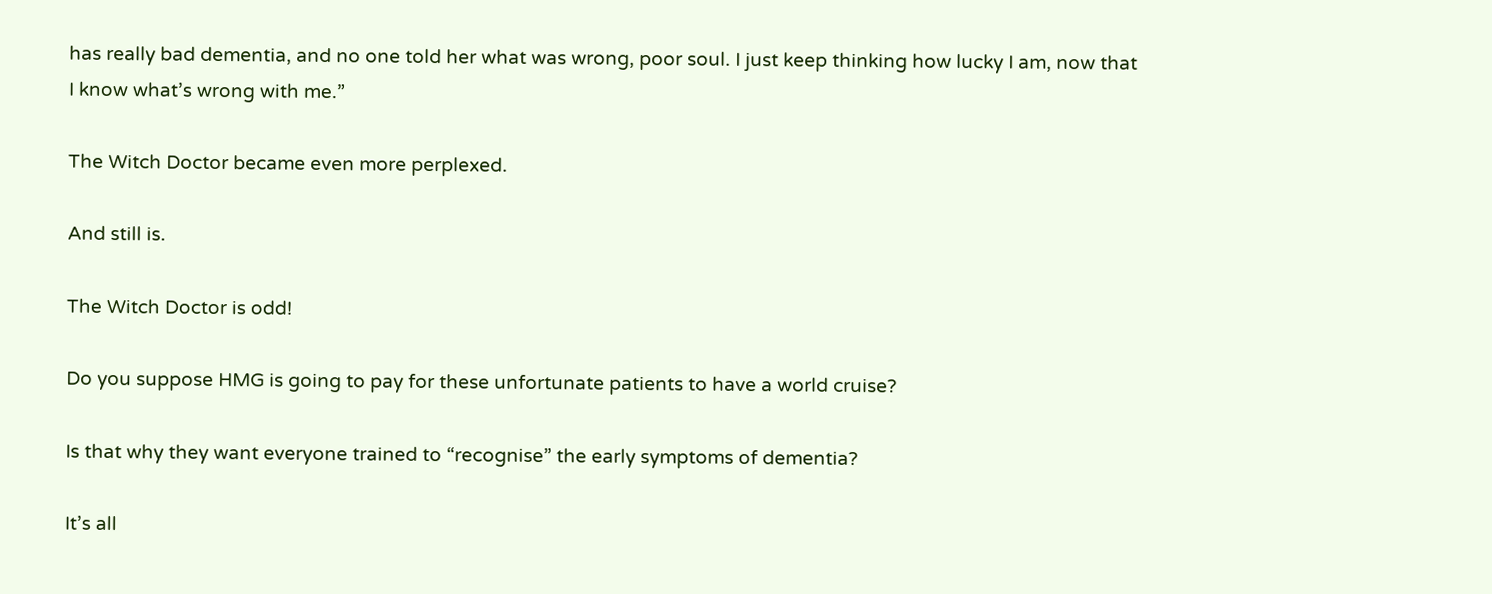has really bad dementia, and no one told her what was wrong, poor soul. I just keep thinking how lucky I am, now that I know what’s wrong with me.”

The Witch Doctor became even more perplexed.

And still is.

The Witch Doctor is odd!

Do you suppose HMG is going to pay for these unfortunate patients to have a world cruise?

Is that why they want everyone trained to “recognise” the early symptoms of dementia?

It’s all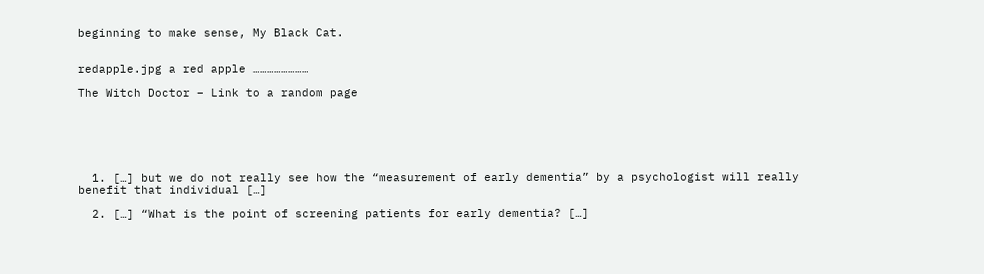beginning to make sense, My Black Cat.


redapple.jpg a red apple ……………………

The Witch Doctor – Link to a random page






  1. […] but we do not really see how the “measurement of early dementia” by a psychologist will really benefit that individual […]

  2. […] “What is the point of screening patients for early dementia? […]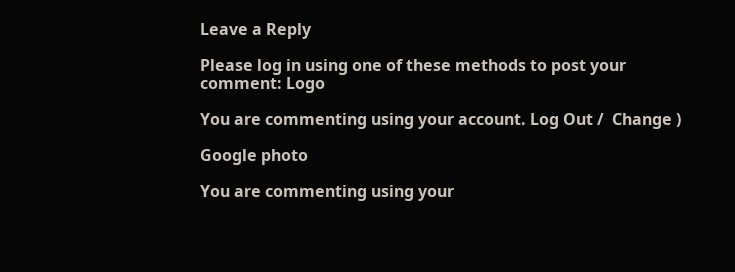Leave a Reply

Please log in using one of these methods to post your comment: Logo

You are commenting using your account. Log Out /  Change )

Google photo

You are commenting using your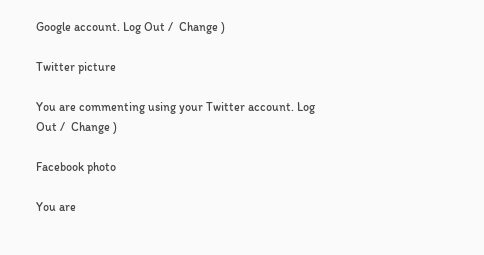Google account. Log Out /  Change )

Twitter picture

You are commenting using your Twitter account. Log Out /  Change )

Facebook photo

You are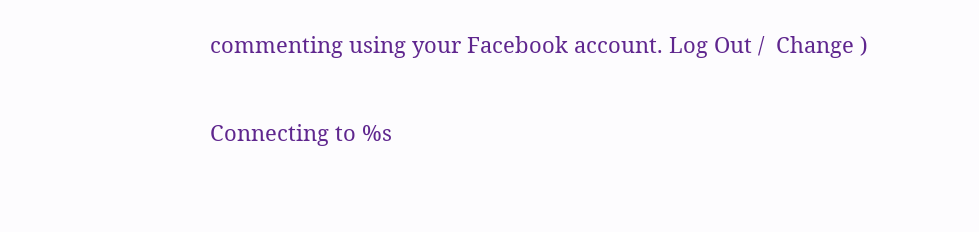commenting using your Facebook account. Log Out /  Change )

Connecting to %s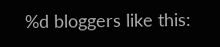%d bloggers like this: